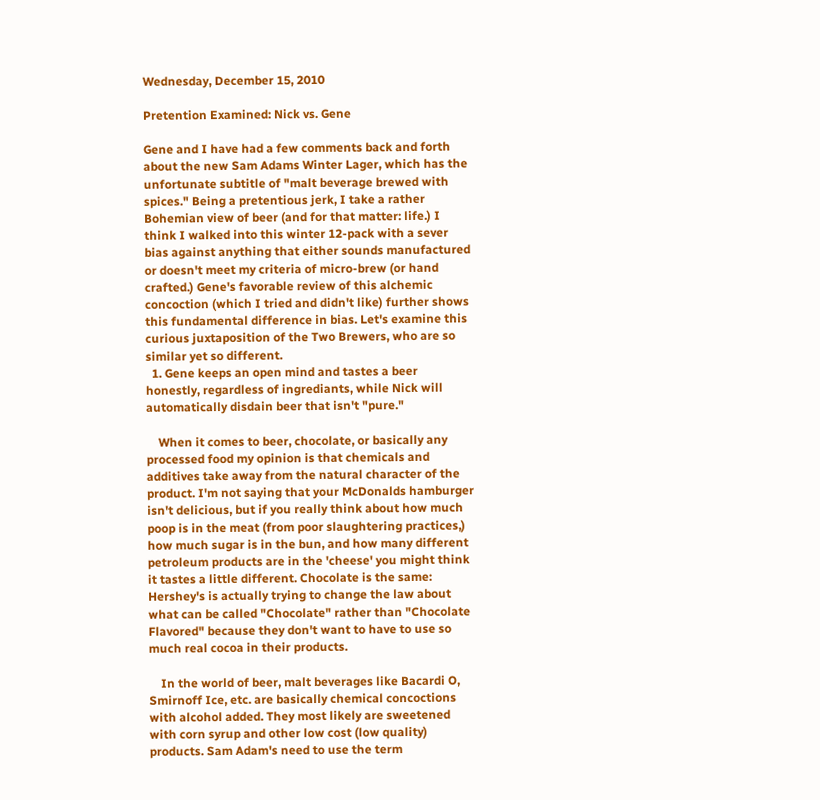Wednesday, December 15, 2010

Pretention Examined: Nick vs. Gene

Gene and I have had a few comments back and forth about the new Sam Adams Winter Lager, which has the unfortunate subtitle of "malt beverage brewed with spices." Being a pretentious jerk, I take a rather Bohemian view of beer (and for that matter: life.) I think I walked into this winter 12-pack with a sever bias against anything that either sounds manufactured or doesn't meet my criteria of micro-brew (or hand crafted.) Gene's favorable review of this alchemic concoction (which I tried and didn't like) further shows this fundamental difference in bias. Let's examine this curious juxtaposition of the Two Brewers, who are so similar yet so different.
  1. Gene keeps an open mind and tastes a beer honestly, regardless of ingrediants, while Nick will automatically disdain beer that isn't "pure."

    When it comes to beer, chocolate, or basically any processed food my opinion is that chemicals and additives take away from the natural character of the product. I'm not saying that your McDonalds hamburger isn't delicious, but if you really think about how much poop is in the meat (from poor slaughtering practices,) how much sugar is in the bun, and how many different petroleum products are in the 'cheese' you might think it tastes a little different. Chocolate is the same: Hershey's is actually trying to change the law about what can be called "Chocolate" rather than "Chocolate Flavored" because they don't want to have to use so much real cocoa in their products.

    In the world of beer, malt beverages like Bacardi O, Smirnoff Ice, etc. are basically chemical concoctions with alcohol added. They most likely are sweetened with corn syrup and other low cost (low quality) products. Sam Adam's need to use the term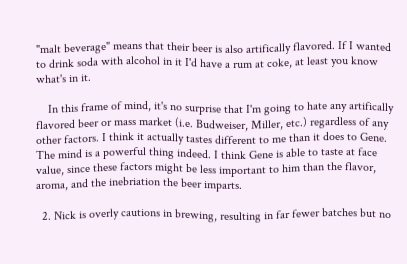"malt beverage" means that their beer is also artifically flavored. If I wanted to drink soda with alcohol in it I'd have a rum at coke, at least you know what's in it.

    In this frame of mind, it's no surprise that I'm going to hate any artifically flavored beer or mass market (i.e. Budweiser, Miller, etc.) regardless of any other factors. I think it actually tastes different to me than it does to Gene. The mind is a powerful thing indeed. I think Gene is able to taste at face value, since these factors might be less important to him than the flavor, aroma, and the inebriation the beer imparts.

  2. Nick is overly cautions in brewing, resulting in far fewer batches but no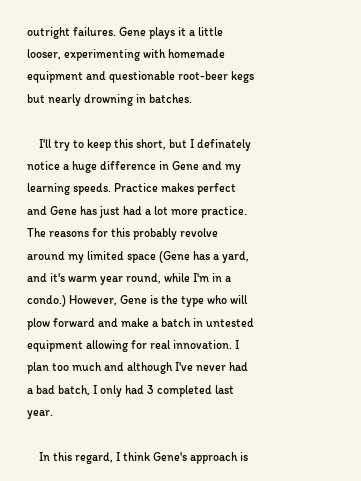outright failures. Gene plays it a little looser, experimenting with homemade equipment and questionable root-beer kegs but nearly drowning in batches.

    I'll try to keep this short, but I definately notice a huge difference in Gene and my learning speeds. Practice makes perfect and Gene has just had a lot more practice. The reasons for this probably revolve around my limited space (Gene has a yard, and it's warm year round, while I'm in a condo.) However, Gene is the type who will plow forward and make a batch in untested equipment allowing for real innovation. I plan too much and although I've never had a bad batch, I only had 3 completed last year.

    In this regard, I think Gene's approach is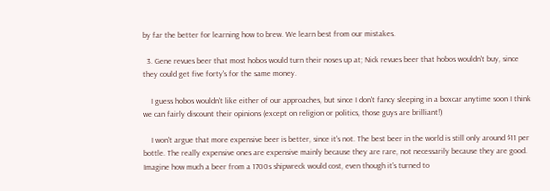by far the better for learning how to brew. We learn best from our mistakes.

  3. Gene revues beer that most hobos would turn their noses up at; Nick revues beer that hobos wouldn't buy, since they could get five forty's for the same money.

    I guess hobos wouldn't like either of our approaches, but since I don't fancy sleeping in a boxcar anytime soon I think we can fairly discount their opinions (except on religion or politics, those guys are brilliant!)

    I won't argue that more expensive beer is better, since it's not. The best beer in the world is still only around $11 per bottle. The really expensive ones are expensive mainly because they are rare, not necessarily because they are good. Imagine how much a beer from a 1700s shipwreck would cost, even though it's turned to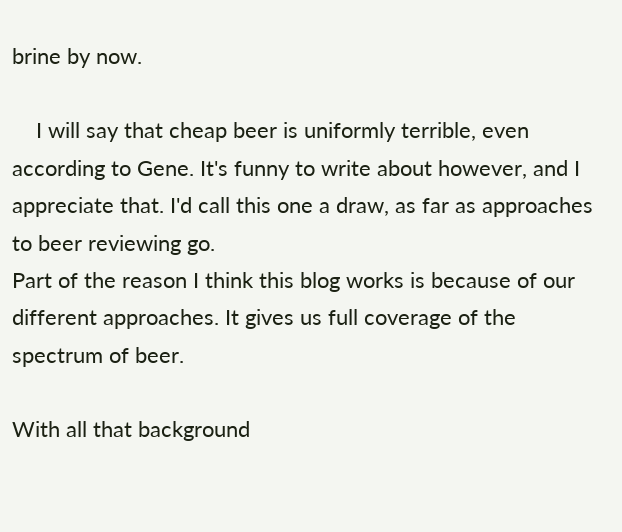brine by now.

    I will say that cheap beer is uniformly terrible, even according to Gene. It's funny to write about however, and I appreciate that. I'd call this one a draw, as far as approaches to beer reviewing go.
Part of the reason I think this blog works is because of our different approaches. It gives us full coverage of the spectrum of beer.

With all that background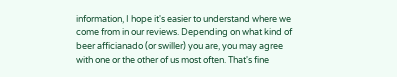information, I hope it's easier to understand where we come from in our reviews. Depending on what kind of beer afficianado (or swiller) you are, you may agree with one or the other of us most often. That's fine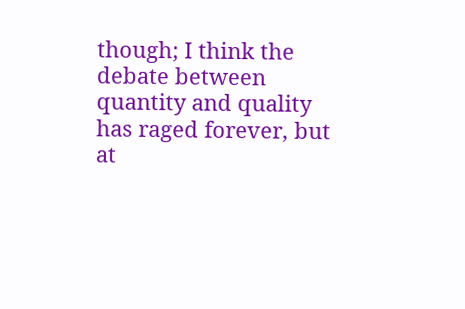though; I think the debate between quantity and quality has raged forever, but at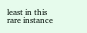least in this rare instance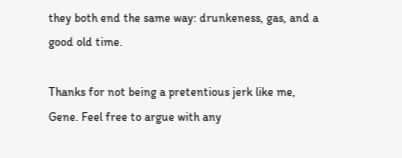they both end the same way: drunkeness, gas, and a good old time.

Thanks for not being a pretentious jerk like me, Gene. Feel free to argue with any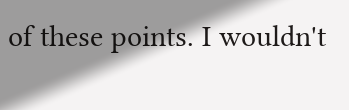of these points. I wouldn't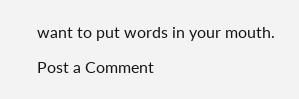want to put words in your mouth.

Post a Comment